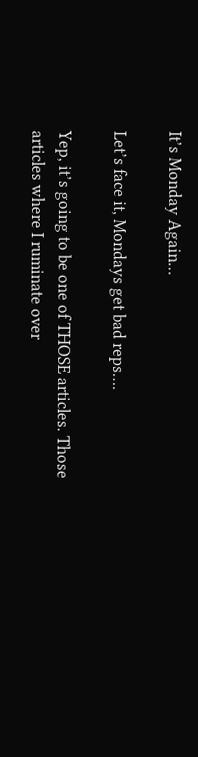It’s Monday Again…

Let’s face it, Mondays get bad reps….

Yep, it’s going to be one of THOSE articles. Those articles where I ruminate over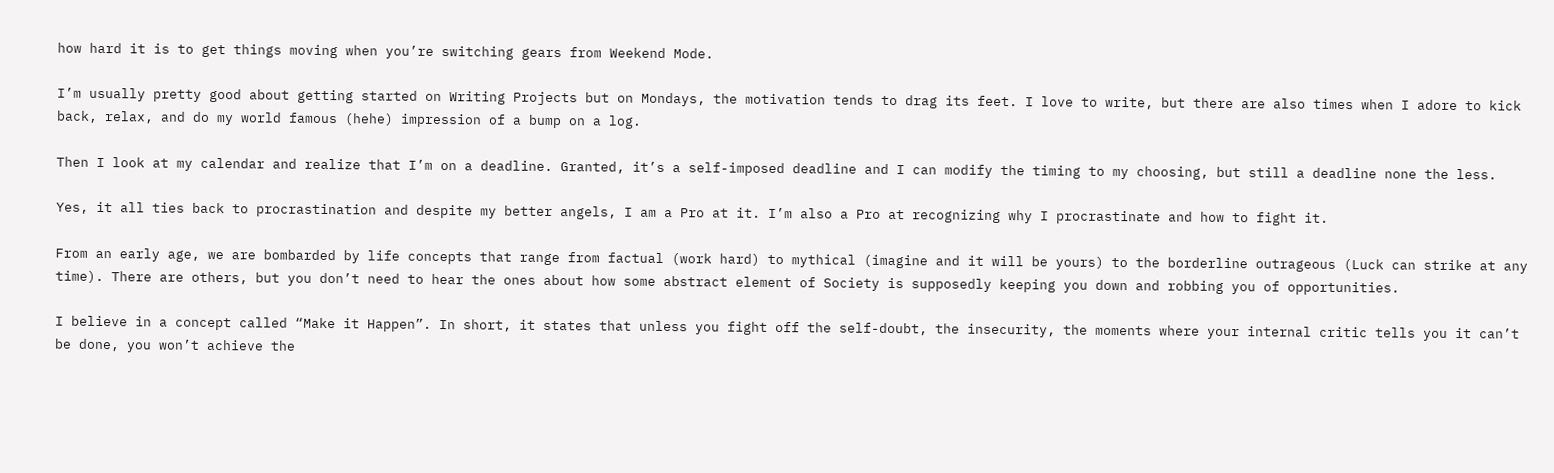how hard it is to get things moving when you’re switching gears from Weekend Mode.

I’m usually pretty good about getting started on Writing Projects but on Mondays, the motivation tends to drag its feet. I love to write, but there are also times when I adore to kick back, relax, and do my world famous (hehe) impression of a bump on a log.

Then I look at my calendar and realize that I’m on a deadline. Granted, it’s a self-imposed deadline and I can modify the timing to my choosing, but still a deadline none the less.

Yes, it all ties back to procrastination and despite my better angels, I am a Pro at it. I’m also a Pro at recognizing why I procrastinate and how to fight it.

From an early age, we are bombarded by life concepts that range from factual (work hard) to mythical (imagine and it will be yours) to the borderline outrageous (Luck can strike at any time). There are others, but you don’t need to hear the ones about how some abstract element of Society is supposedly keeping you down and robbing you of opportunities.

I believe in a concept called “Make it Happen”. In short, it states that unless you fight off the self-doubt, the insecurity, the moments where your internal critic tells you it can’t be done, you won’t achieve the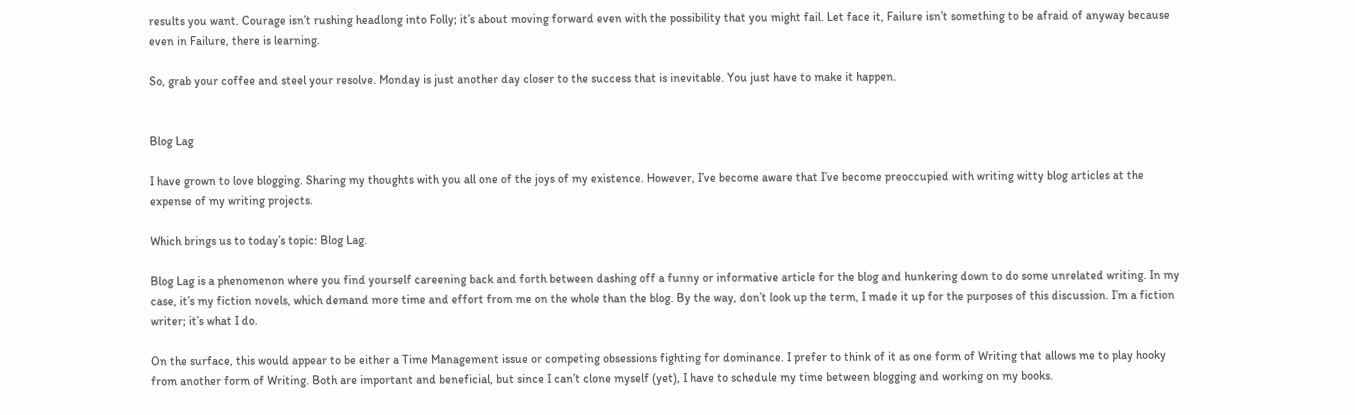results you want. Courage isn’t rushing headlong into Folly; it’s about moving forward even with the possibility that you might fail. Let face it, Failure isn’t something to be afraid of anyway because even in Failure, there is learning.

So, grab your coffee and steel your resolve. Monday is just another day closer to the success that is inevitable. You just have to make it happen.


Blog Lag

I have grown to love blogging. Sharing my thoughts with you all one of the joys of my existence. However, I’ve become aware that I’ve become preoccupied with writing witty blog articles at the expense of my writing projects.

Which brings us to today’s topic: Blog Lag.

Blog Lag is a phenomenon where you find yourself careening back and forth between dashing off a funny or informative article for the blog and hunkering down to do some unrelated writing. In my case, it’s my fiction novels, which demand more time and effort from me on the whole than the blog. By the way, don’t look up the term, I made it up for the purposes of this discussion. I’m a fiction writer; it’s what I do.

On the surface, this would appear to be either a Time Management issue or competing obsessions fighting for dominance. I prefer to think of it as one form of Writing that allows me to play hooky from another form of Writing. Both are important and beneficial, but since I can’t clone myself (yet), I have to schedule my time between blogging and working on my books.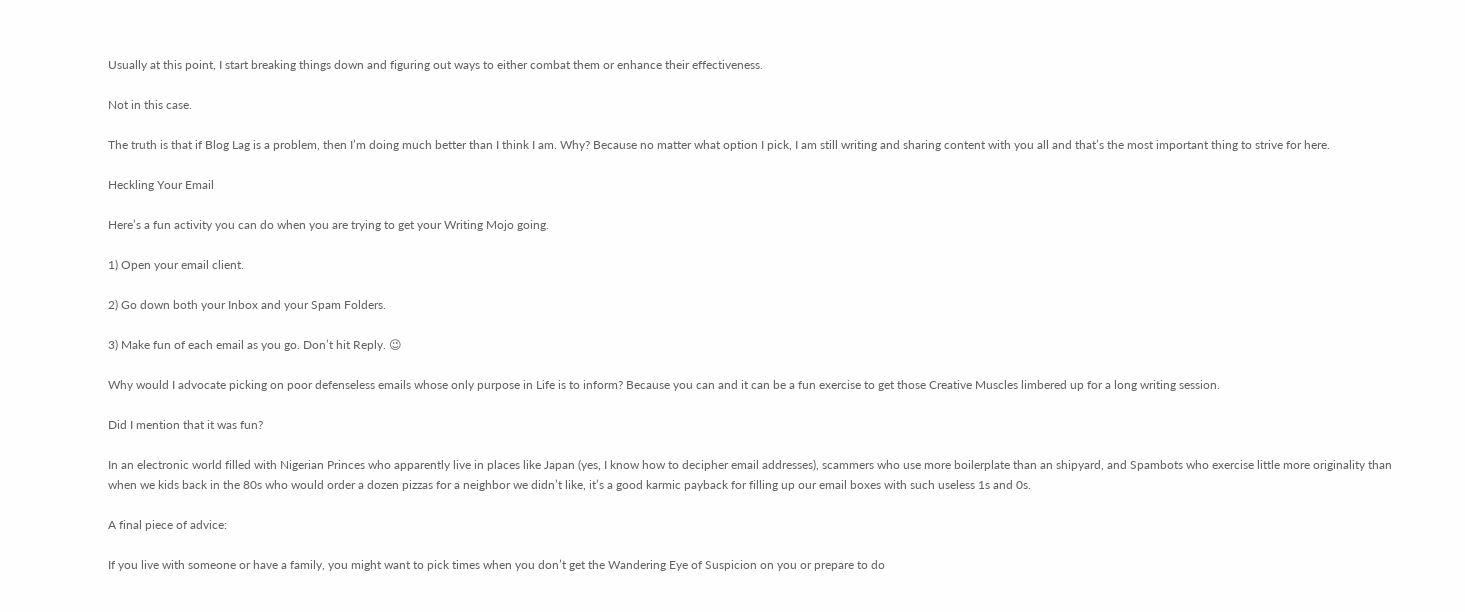Usually at this point, I start breaking things down and figuring out ways to either combat them or enhance their effectiveness.

Not in this case.

The truth is that if Blog Lag is a problem, then I’m doing much better than I think I am. Why? Because no matter what option I pick, I am still writing and sharing content with you all and that’s the most important thing to strive for here.

Heckling Your Email

Here’s a fun activity you can do when you are trying to get your Writing Mojo going.

1) Open your email client.

2) Go down both your Inbox and your Spam Folders.

3) Make fun of each email as you go. Don’t hit Reply. 😉

Why would I advocate picking on poor defenseless emails whose only purpose in Life is to inform? Because you can and it can be a fun exercise to get those Creative Muscles limbered up for a long writing session.

Did I mention that it was fun?

In an electronic world filled with Nigerian Princes who apparently live in places like Japan (yes, I know how to decipher email addresses), scammers who use more boilerplate than an shipyard, and Spambots who exercise little more originality than when we kids back in the 80s who would order a dozen pizzas for a neighbor we didn’t like, it’s a good karmic payback for filling up our email boxes with such useless 1s and 0s.

A final piece of advice:

If you live with someone or have a family, you might want to pick times when you don’t get the Wandering Eye of Suspicion on you or prepare to do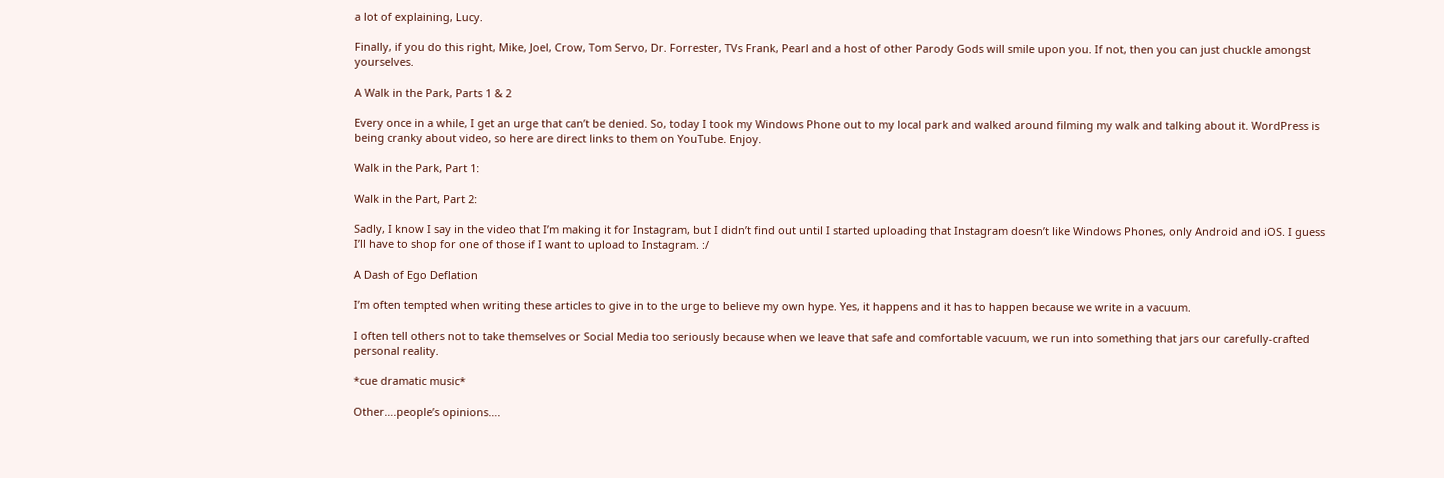a lot of explaining, Lucy.

Finally, if you do this right, Mike, Joel, Crow, Tom Servo, Dr. Forrester, TVs Frank, Pearl and a host of other Parody Gods will smile upon you. If not, then you can just chuckle amongst yourselves.

A Walk in the Park, Parts 1 & 2

Every once in a while, I get an urge that can’t be denied. So, today I took my Windows Phone out to my local park and walked around filming my walk and talking about it. WordPress is being cranky about video, so here are direct links to them on YouTube. Enjoy.

Walk in the Park, Part 1:

Walk in the Part, Part 2:

Sadly, I know I say in the video that I’m making it for Instagram, but I didn’t find out until I started uploading that Instagram doesn’t like Windows Phones, only Android and iOS. I guess I’ll have to shop for one of those if I want to upload to Instagram. :/

A Dash of Ego Deflation

I’m often tempted when writing these articles to give in to the urge to believe my own hype. Yes, it happens and it has to happen because we write in a vacuum.

I often tell others not to take themselves or Social Media too seriously because when we leave that safe and comfortable vacuum, we run into something that jars our carefully-crafted personal reality.

*cue dramatic music*

Other….people’s opinions….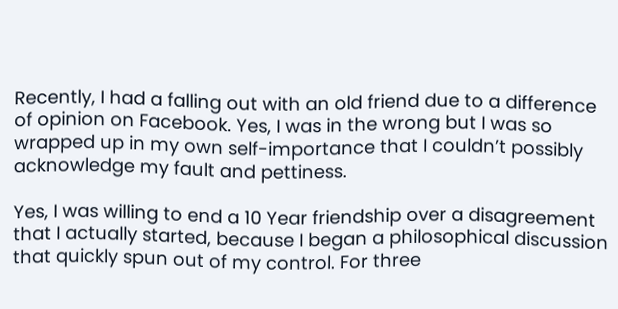Recently, I had a falling out with an old friend due to a difference of opinion on Facebook. Yes, I was in the wrong but I was so wrapped up in my own self-importance that I couldn’t possibly acknowledge my fault and pettiness.

Yes, I was willing to end a 10 Year friendship over a disagreement that I actually started, because I began a philosophical discussion that quickly spun out of my control. For three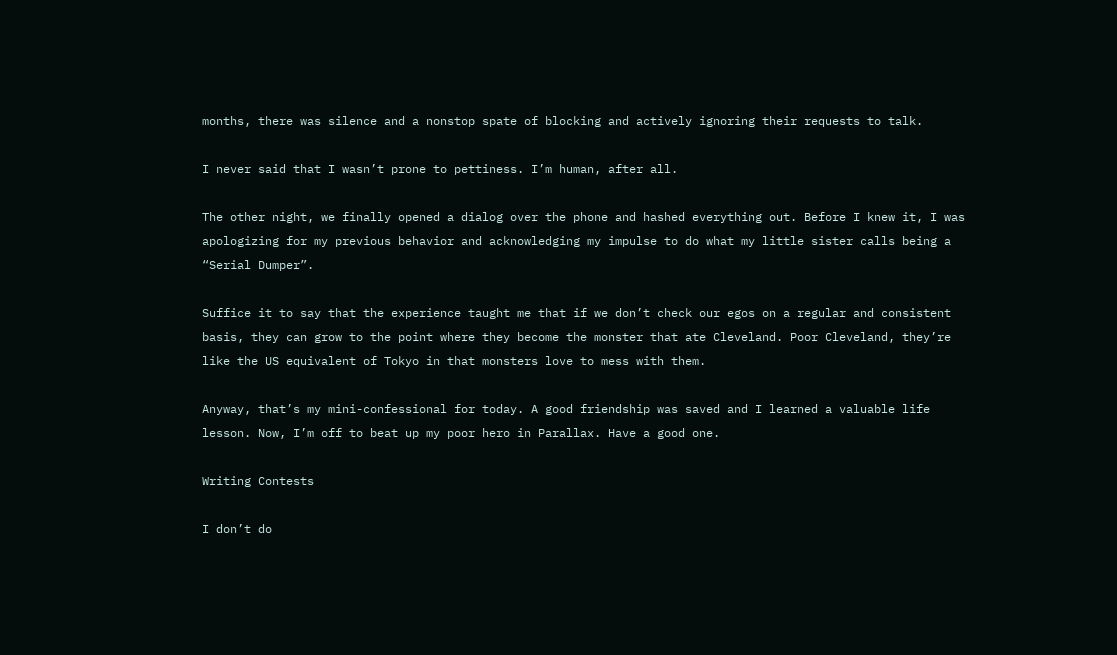months, there was silence and a nonstop spate of blocking and actively ignoring their requests to talk.

I never said that I wasn’t prone to pettiness. I’m human, after all.

The other night, we finally opened a dialog over the phone and hashed everything out. Before I knew it, I was apologizing for my previous behavior and acknowledging my impulse to do what my little sister calls being a “Serial Dumper”.

Suffice it to say that the experience taught me that if we don’t check our egos on a regular and consistent basis, they can grow to the point where they become the monster that ate Cleveland. Poor Cleveland, they’re like the US equivalent of Tokyo in that monsters love to mess with them.

Anyway, that’s my mini-confessional for today. A good friendship was saved and I learned a valuable life lesson. Now, I’m off to beat up my poor hero in Parallax. Have a good one.

Writing Contests

I don’t do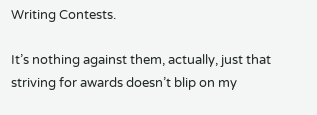Writing Contests.

It’s nothing against them, actually, just that striving for awards doesn’t blip on my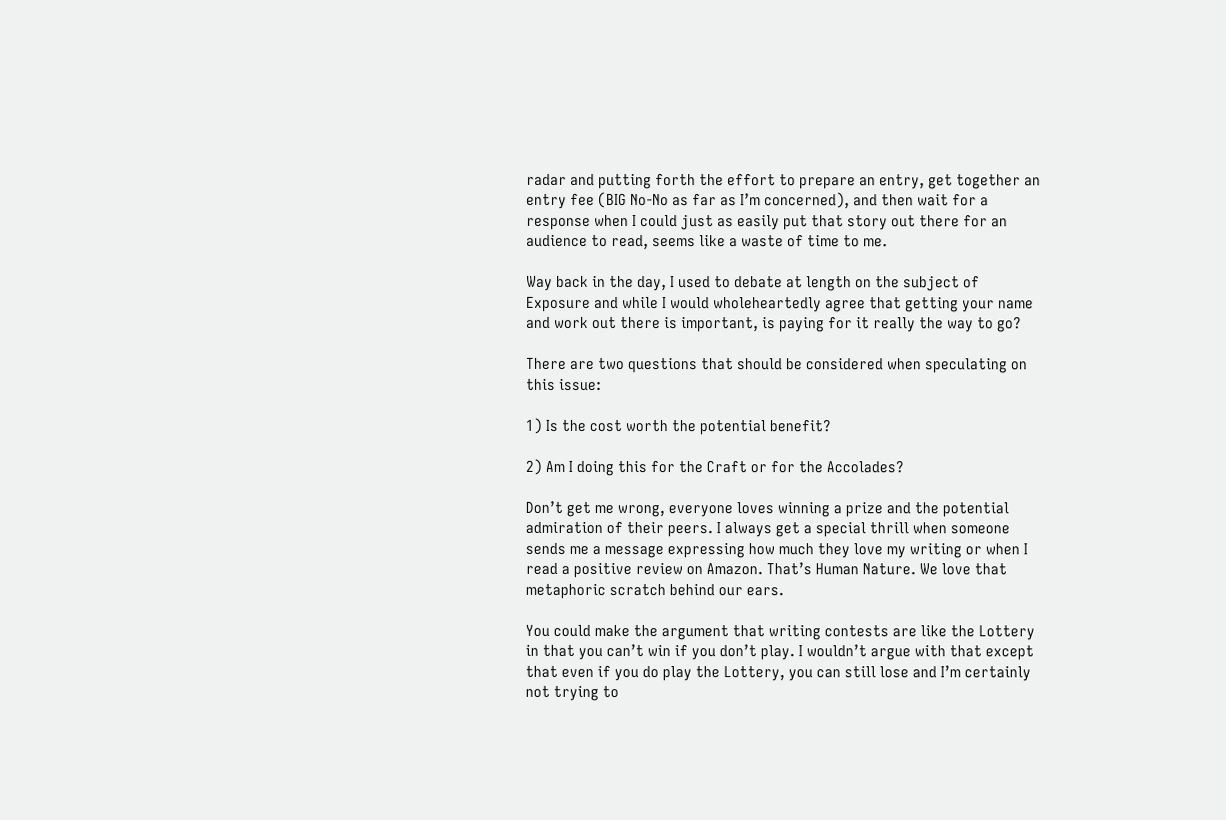radar and putting forth the effort to prepare an entry, get together an entry fee (BIG No-No as far as I’m concerned), and then wait for a response when I could just as easily put that story out there for an audience to read, seems like a waste of time to me.

Way back in the day, I used to debate at length on the subject of Exposure and while I would wholeheartedly agree that getting your name and work out there is important, is paying for it really the way to go?

There are two questions that should be considered when speculating on this issue:

1) Is the cost worth the potential benefit?

2) Am I doing this for the Craft or for the Accolades?

Don’t get me wrong, everyone loves winning a prize and the potential admiration of their peers. I always get a special thrill when someone sends me a message expressing how much they love my writing or when I read a positive review on Amazon. That’s Human Nature. We love that metaphoric scratch behind our ears.

You could make the argument that writing contests are like the Lottery in that you can’t win if you don’t play. I wouldn’t argue with that except that even if you do play the Lottery, you can still lose and I’m certainly not trying to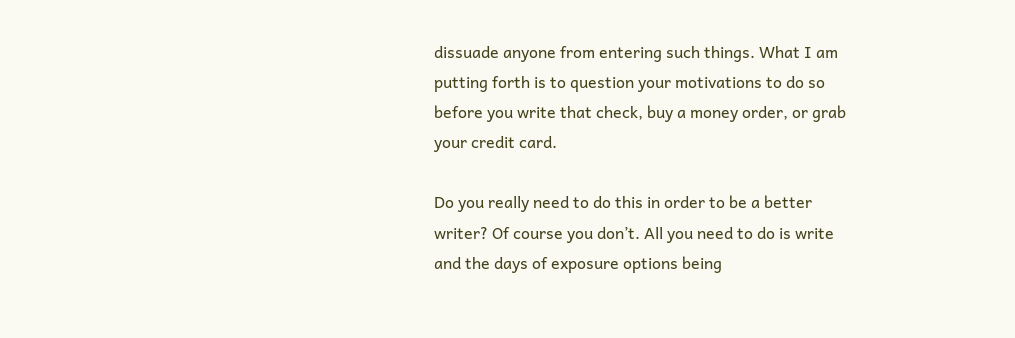dissuade anyone from entering such things. What I am putting forth is to question your motivations to do so before you write that check, buy a money order, or grab your credit card.

Do you really need to do this in order to be a better writer? Of course you don’t. All you need to do is write and the days of exposure options being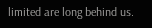limited are long behind us.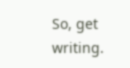So, get writing.